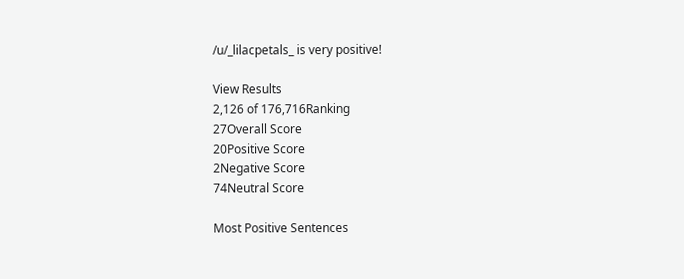/u/_lilacpetals_ is very positive!

View Results
2,126 of 176,716Ranking
27Overall Score
20Positive Score
2Negative Score
74Neutral Score

Most Positive Sentences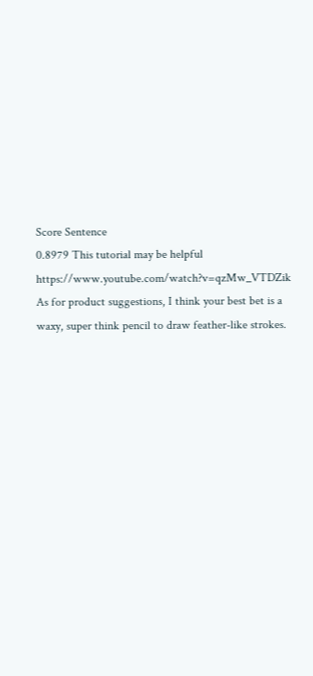Score Sentence
0.8979 This tutorial may be helpful https://www.youtube.com/watch?v=qzMw_VTDZik As for product suggestions, I think your best bet is a waxy, super think pencil to draw feather-like strokes.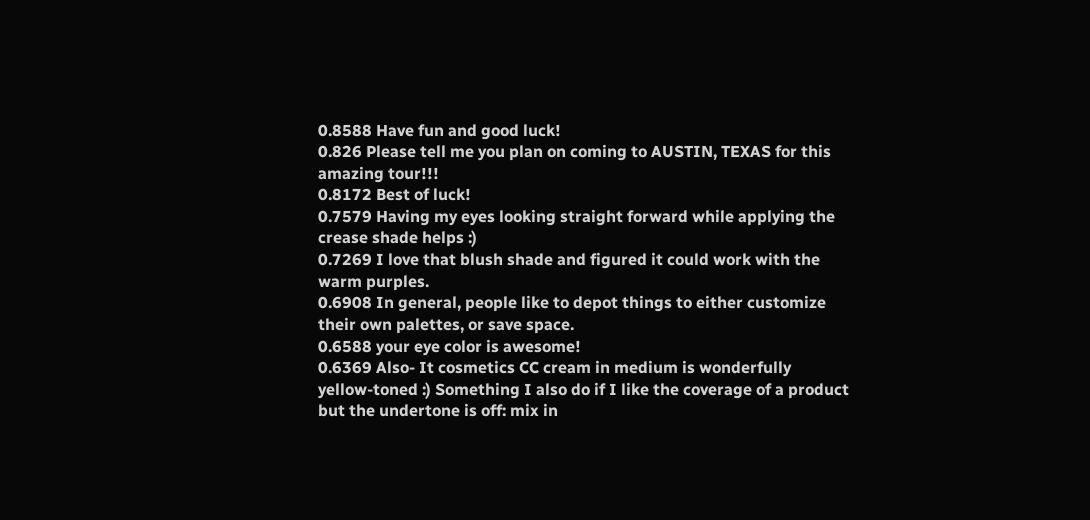0.8588 Have fun and good luck!
0.826 Please tell me you plan on coming to AUSTIN, TEXAS for this amazing tour!!!
0.8172 Best of luck!
0.7579 Having my eyes looking straight forward while applying the crease shade helps :)
0.7269 I love that blush shade and figured it could work with the warm purples.
0.6908 In general, people like to depot things to either customize their own palettes, or save space.
0.6588 your eye color is awesome!
0.6369 Also- It cosmetics CC cream in medium is wonderfully yellow-toned :) Something I also do if I like the coverage of a product but the undertone is off: mix in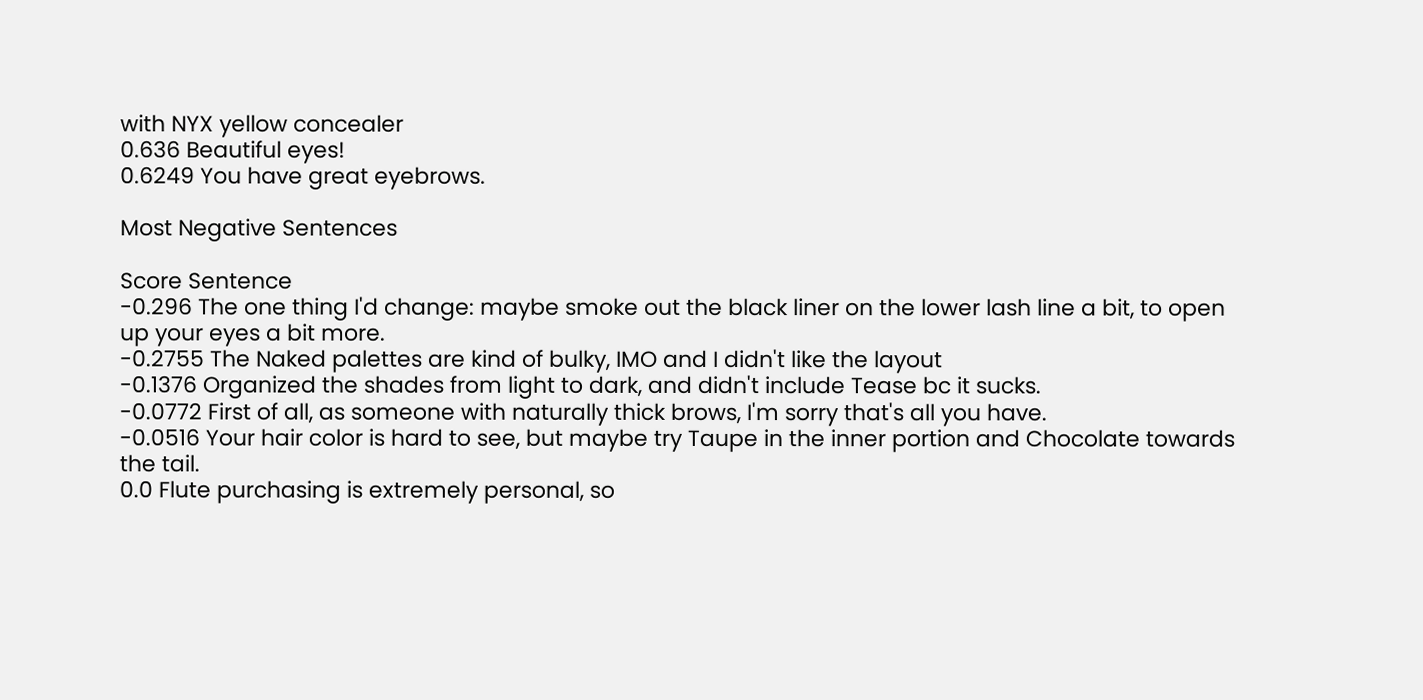with NYX yellow concealer
0.636 Beautiful eyes!
0.6249 You have great eyebrows.

Most Negative Sentences

Score Sentence
-0.296 The one thing I'd change: maybe smoke out the black liner on the lower lash line a bit, to open up your eyes a bit more.
-0.2755 The Naked palettes are kind of bulky, IMO and I didn't like the layout
-0.1376 Organized the shades from light to dark, and didn't include Tease bc it sucks.
-0.0772 First of all, as someone with naturally thick brows, I'm sorry that's all you have.
-0.0516 Your hair color is hard to see, but maybe try Taupe in the inner portion and Chocolate towards the tail.
0.0 Flute purchasing is extremely personal, so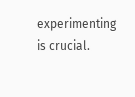experimenting is crucial.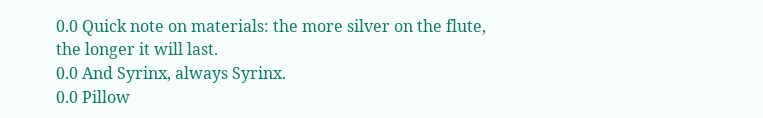0.0 Quick note on materials: the more silver on the flute, the longer it will last.
0.0 And Syrinx, always Syrinx.
0.0 Pillow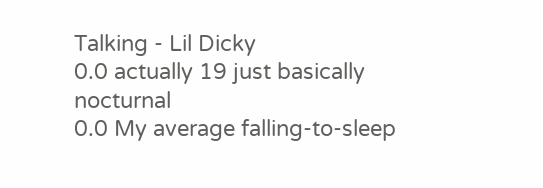Talking - Lil Dicky
0.0 actually 19 just basically nocturnal
0.0 My average falling-to-sleep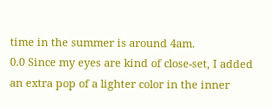time in the summer is around 4am.
0.0 Since my eyes are kind of close-set, I added an extra pop of a lighter color in the inner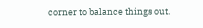corner to balance things out.